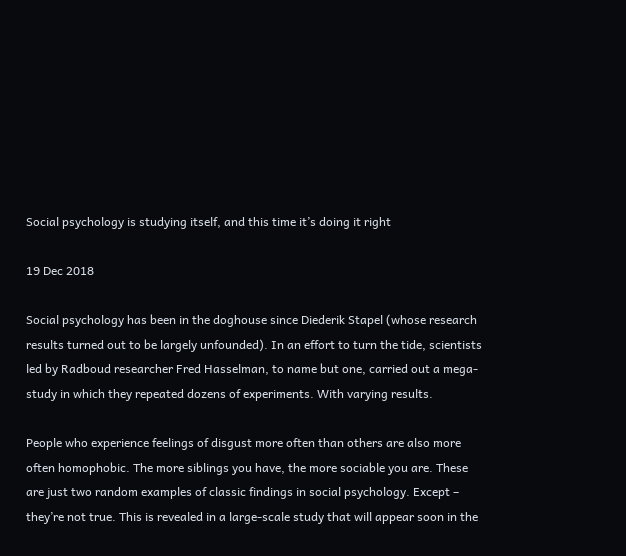Social psychology is studying itself, and this time it’s doing it right

19 Dec 2018

Social psychology has been in the doghouse since Diederik Stapel (whose research results turned out to be largely unfounded). In an effort to turn the tide, scientists led by Radboud researcher Fred Hasselman, to name but one, carried out a mega-study in which they repeated dozens of experiments. With varying results.

People who experience feelings of disgust more often than others are also more often homophobic. The more siblings you have, the more sociable you are. These are just two random examples of classic findings in social psychology. Except – they’re not true. This is revealed in a large-scale study that will appear soon in the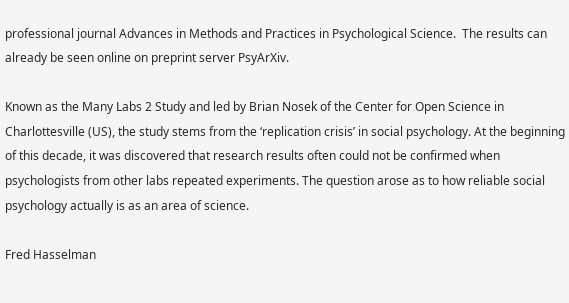professional journal Advances in Methods and Practices in Psychological Science.  The results can already be seen online on preprint server PsyArXiv.

Known as the Many Labs 2 Study and led by Brian Nosek of the Center for Open Science in Charlottesville (US), the study stems from the ‘replication crisis’ in social psychology. At the beginning of this decade, it was discovered that research results often could not be confirmed when psychologists from other labs repeated experiments. The question arose as to how reliable social psychology actually is as an area of science.

Fred Hasselman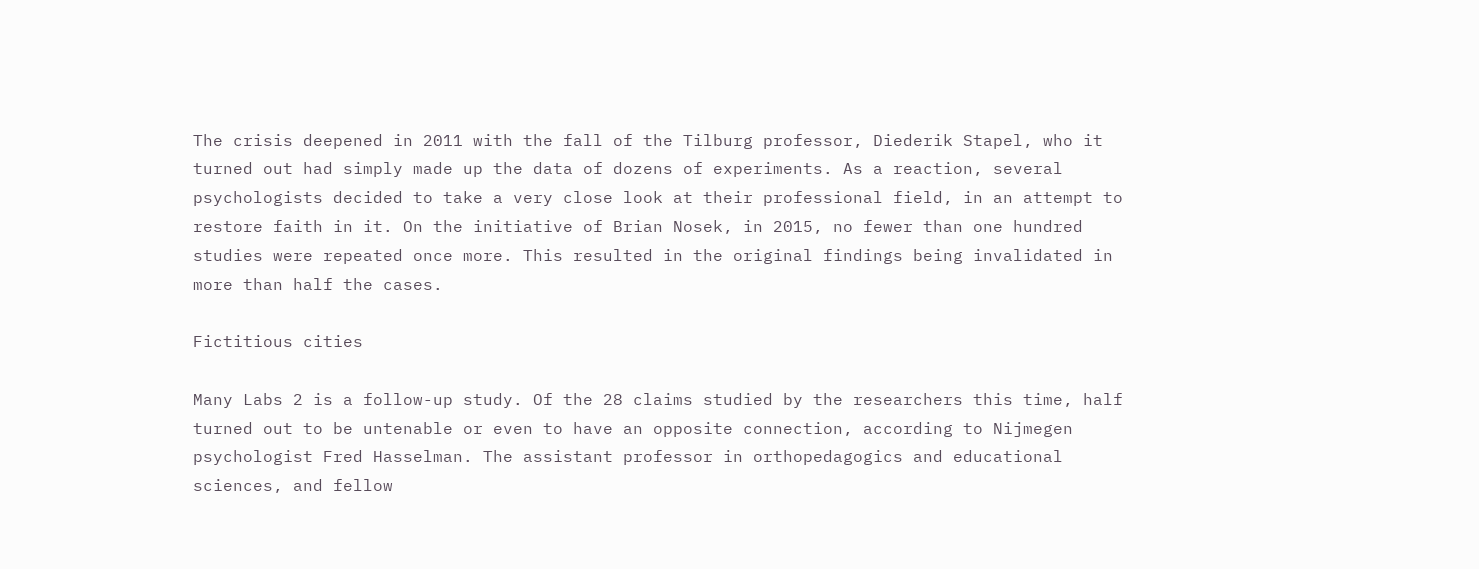The crisis deepened in 2011 with the fall of the Tilburg professor, Diederik Stapel, who it turned out had simply made up the data of dozens of experiments. As a reaction, several psychologists decided to take a very close look at their professional field, in an attempt to restore faith in it. On the initiative of Brian Nosek, in 2015, no fewer than one hundred studies were repeated once more. This resulted in the original findings being invalidated in more than half the cases.

Fictitious cities

Many Labs 2 is a follow-up study. Of the 28 claims studied by the researchers this time, half turned out to be untenable or even to have an opposite connection, according to Nijmegen psychologist Fred Hasselman. The assistant professor in orthopedagogics and educational sciences, and fellow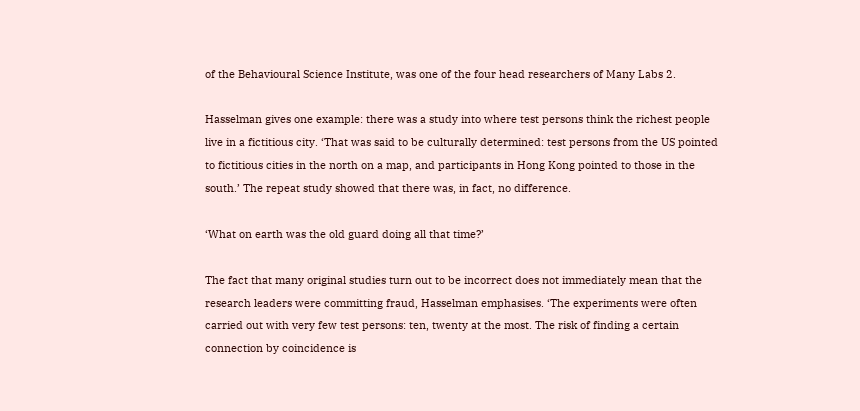of the Behavioural Science Institute, was one of the four head researchers of Many Labs 2.

Hasselman gives one example: there was a study into where test persons think the richest people live in a fictitious city. ‘That was said to be culturally determined: test persons from the US pointed to fictitious cities in the north on a map, and participants in Hong Kong pointed to those in the south.’ The repeat study showed that there was, in fact, no difference.

‘What on earth was the old guard doing all that time?’

The fact that many original studies turn out to be incorrect does not immediately mean that the research leaders were committing fraud, Hasselman emphasises. ‘The experiments were often carried out with very few test persons: ten, twenty at the most. The risk of finding a certain connection by coincidence is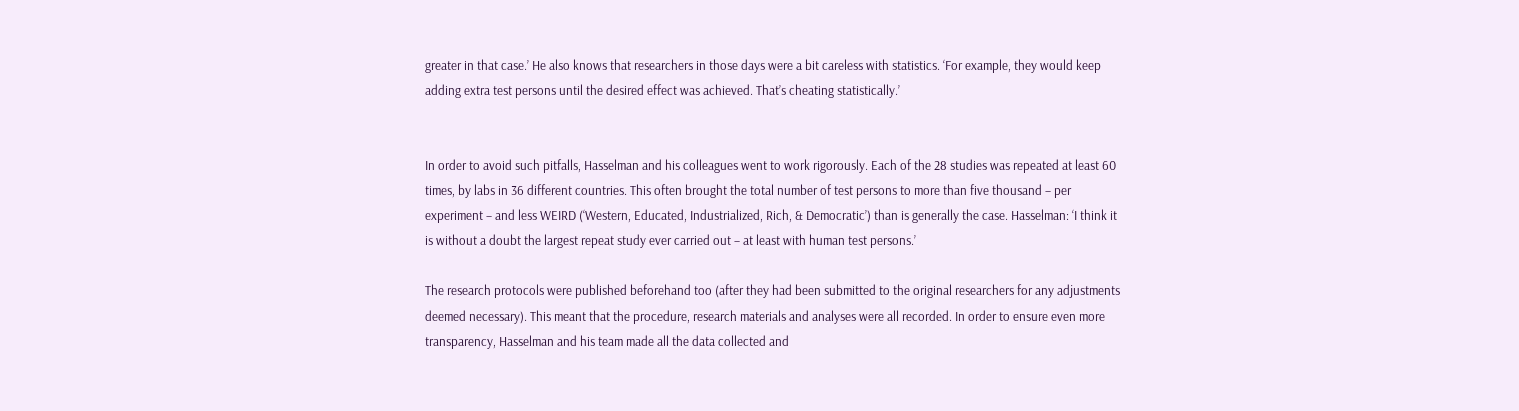greater in that case.’ He also knows that researchers in those days were a bit careless with statistics. ‘For example, they would keep adding extra test persons until the desired effect was achieved. That’s cheating statistically.’


In order to avoid such pitfalls, Hasselman and his colleagues went to work rigorously. Each of the 28 studies was repeated at least 60 times, by labs in 36 different countries. This often brought the total number of test persons to more than five thousand – per experiment – and less WEIRD (‘Western, Educated, Industrialized, Rich, & Democratic’) than is generally the case. Hasselman: ‘I think it is without a doubt the largest repeat study ever carried out – at least with human test persons.’

The research protocols were published beforehand too (after they had been submitted to the original researchers for any adjustments deemed necessary). This meant that the procedure, research materials and analyses were all recorded. In order to ensure even more transparency, Hasselman and his team made all the data collected and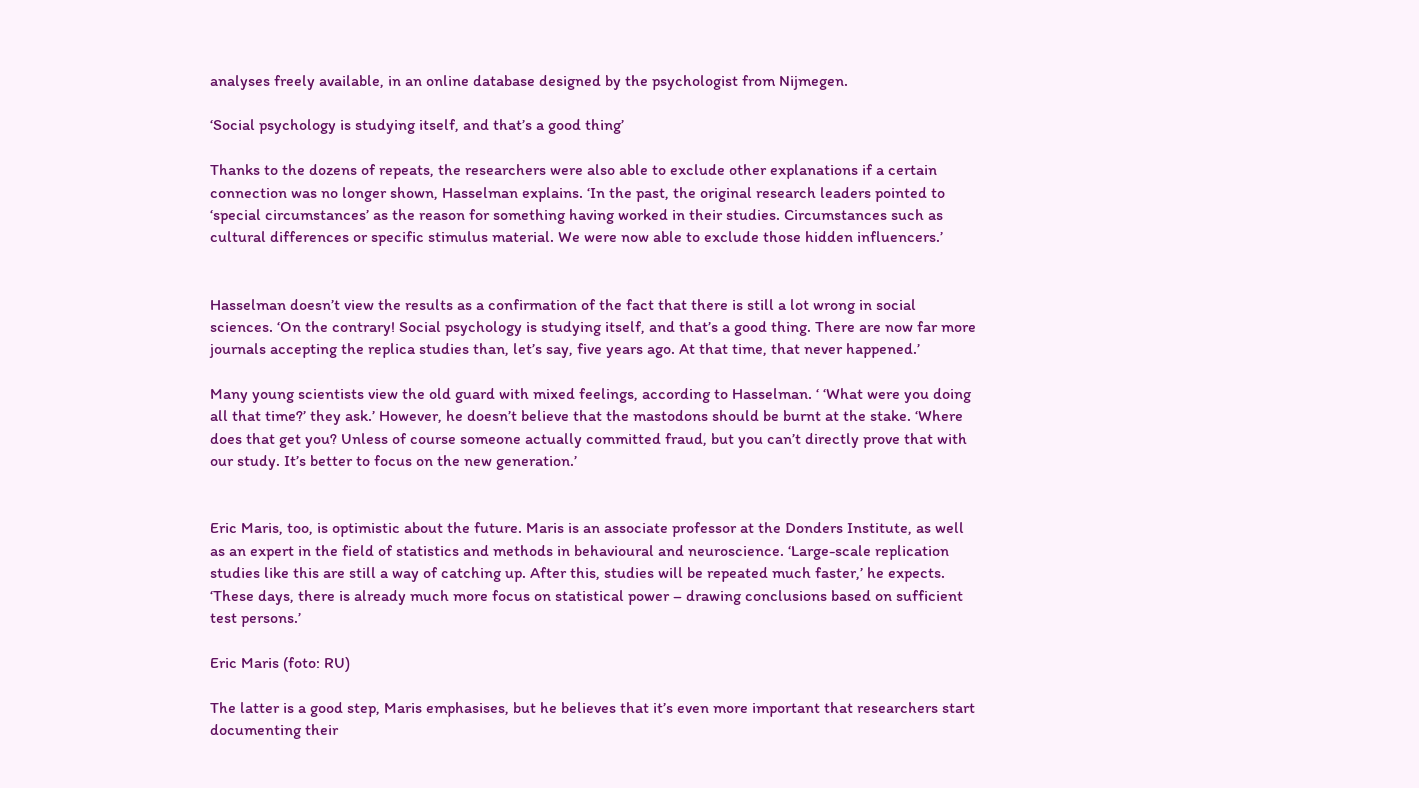analyses freely available, in an online database designed by the psychologist from Nijmegen.

‘Social psychology is studying itself, and that’s a good thing’

Thanks to the dozens of repeats, the researchers were also able to exclude other explanations if a certain connection was no longer shown, Hasselman explains. ‘In the past, the original research leaders pointed to ‘special circumstances’ as the reason for something having worked in their studies. Circumstances such as cultural differences or specific stimulus material. We were now able to exclude those hidden influencers.’


Hasselman doesn’t view the results as a confirmation of the fact that there is still a lot wrong in social sciences. ‘On the contrary! Social psychology is studying itself, and that’s a good thing. There are now far more journals accepting the replica studies than, let’s say, five years ago. At that time, that never happened.’

Many young scientists view the old guard with mixed feelings, according to Hasselman. ‘ ‘What were you doing all that time?’ they ask.’ However, he doesn’t believe that the mastodons should be burnt at the stake. ‘Where does that get you? Unless of course someone actually committed fraud, but you can’t directly prove that with our study. It’s better to focus on the new generation.’


Eric Maris, too, is optimistic about the future. Maris is an associate professor at the Donders Institute, as well as an expert in the field of statistics and methods in behavioural and neuroscience. ‘Large-scale replication studies like this are still a way of catching up. After this, studies will be repeated much faster,’ he expects. ‘These days, there is already much more focus on statistical power – drawing conclusions based on sufficient test persons.’

Eric Maris (foto: RU)

The latter is a good step, Maris emphasises, but he believes that it’s even more important that researchers start documenting their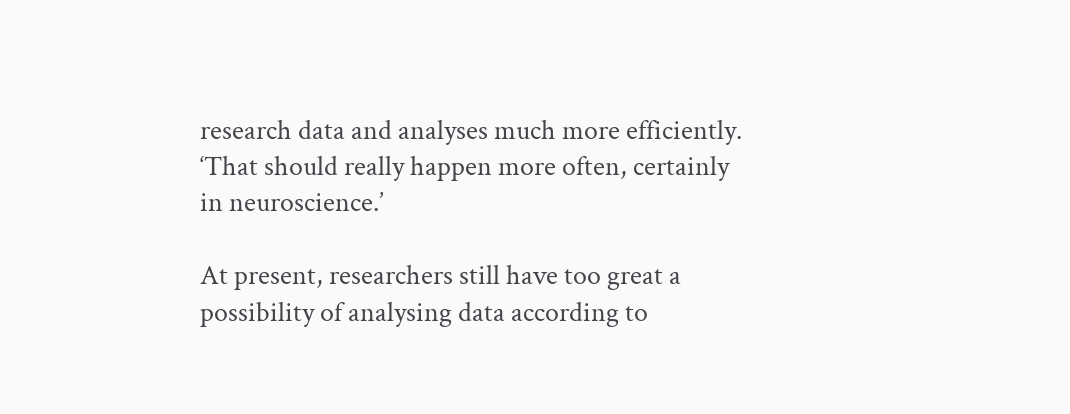research data and analyses much more efficiently. ‘That should really happen more often, certainly in neuroscience.’

At present, researchers still have too great a possibility of analysing data according to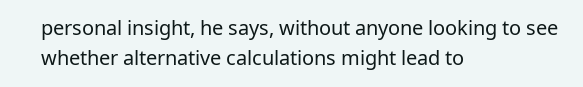personal insight, he says, without anyone looking to see whether alternative calculations might lead to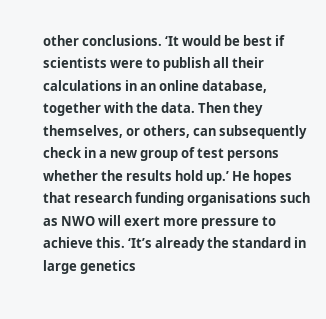other conclusions. ‘It would be best if scientists were to publish all their calculations in an online database, together with the data. Then they themselves, or others, can subsequently check in a new group of test persons whether the results hold up.’ He hopes that research funding organisations such as NWO will exert more pressure to achieve this. ‘It’s already the standard in large genetics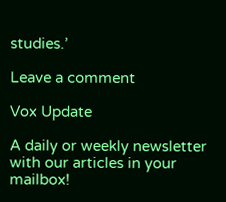studies.’

Leave a comment

Vox Update

A daily or weekly newsletter with our articles in your mailbox!